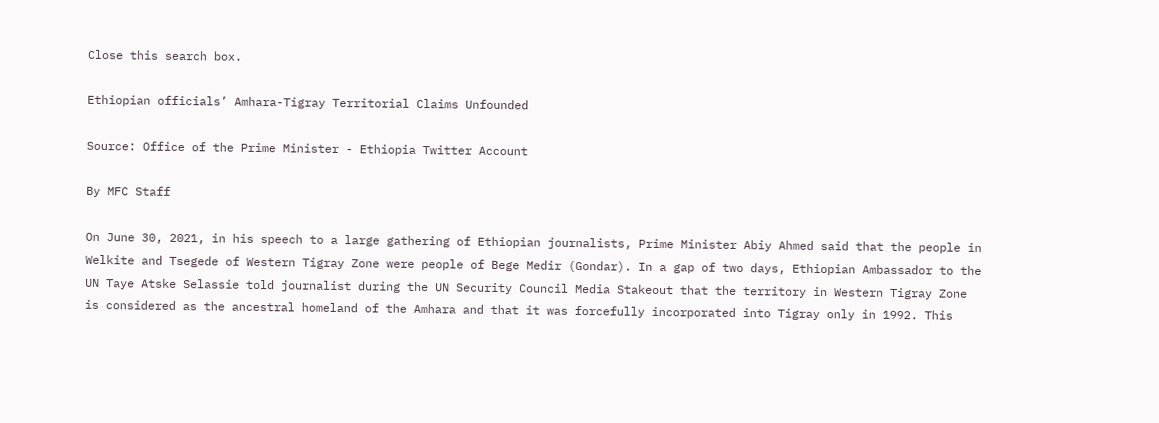Close this search box.

Ethiopian officials’ Amhara-Tigray Territorial Claims Unfounded

Source: Office of the Prime Minister - Ethiopia Twitter Account

By MFC Staff

On June 30, 2021, in his speech to a large gathering of Ethiopian journalists, Prime Minister Abiy Ahmed said that the people in Welkite and Tsegede of Western Tigray Zone were people of Bege Medir (Gondar). In a gap of two days, Ethiopian Ambassador to the UN Taye Atske Selassie told journalist during the UN Security Council Media Stakeout that the territory in Western Tigray Zone is considered as the ancestral homeland of the Amhara and that it was forcefully incorporated into Tigray only in 1992. This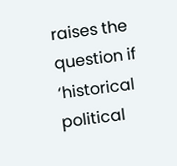raises the question if ‘historical political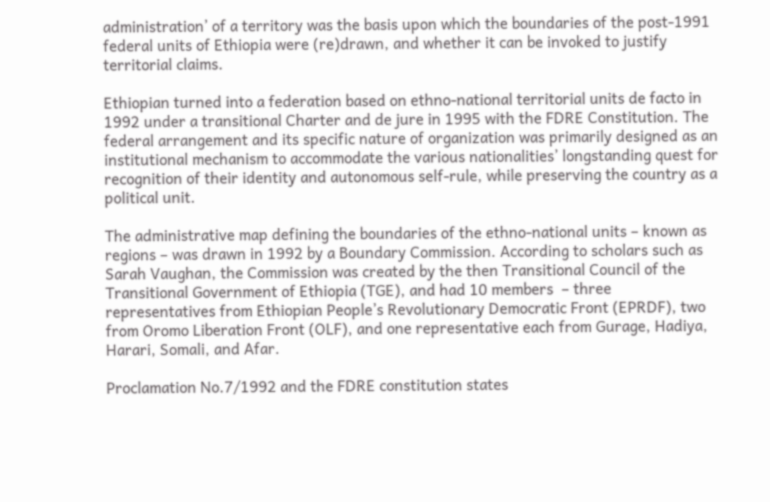administration’ of a territory was the basis upon which the boundaries of the post-1991 federal units of Ethiopia were (re)drawn, and whether it can be invoked to justify territorial claims.

Ethiopian turned into a federation based on ethno-national territorial units de facto in 1992 under a transitional Charter and de jure in 1995 with the FDRE Constitution. The federal arrangement and its specific nature of organization was primarily designed as an institutional mechanism to accommodate the various nationalities’ longstanding quest for recognition of their identity and autonomous self-rule, while preserving the country as a political unit.

The administrative map defining the boundaries of the ethno-national units – known as regions – was drawn in 1992 by a Boundary Commission. According to scholars such as Sarah Vaughan, the Commission was created by the then Transitional Council of the Transitional Government of Ethiopia (TGE), and had 10 members  – three representatives from Ethiopian People’s Revolutionary Democratic Front (EPRDF), two from Oromo Liberation Front (OLF), and one representative each from Gurage, Hadiya, Harari, Somali, and Afar.

Proclamation No.7/1992 and the FDRE constitution states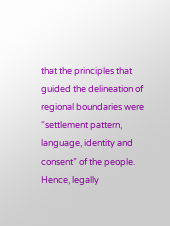that the principles that guided the delineation of regional boundaries were “settlement pattern, language, identity and consent” of the people. Hence, legally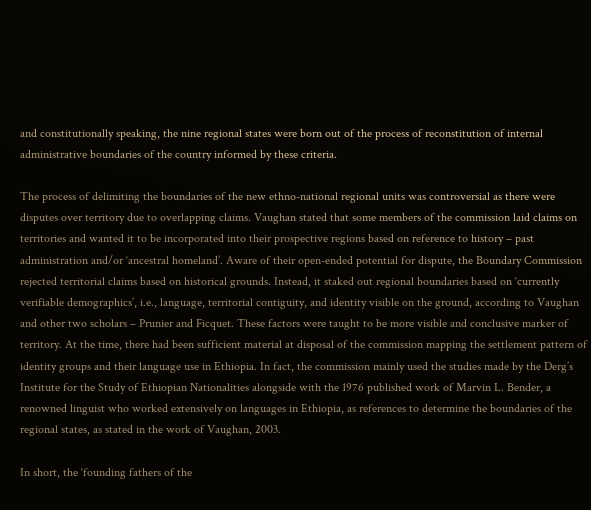and constitutionally speaking, the nine regional states were born out of the process of reconstitution of internal administrative boundaries of the country informed by these criteria.

The process of delimiting the boundaries of the new ethno-national regional units was controversial as there were disputes over territory due to overlapping claims. Vaughan stated that some members of the commission laid claims on territories and wanted it to be incorporated into their prospective regions based on reference to history – past administration and/or ‘ancestral homeland’. Aware of their open-ended potential for dispute, the Boundary Commission rejected territorial claims based on historical grounds. Instead, it staked out regional boundaries based on ‘currently verifiable demographics’, i.e., language, territorial contiguity, and identity visible on the ground, according to Vaughan and other two scholars – Prunier and Ficquet. These factors were taught to be more visible and conclusive marker of territory. At the time, there had been sufficient material at disposal of the commission mapping the settlement pattern of identity groups and their language use in Ethiopia. In fact, the commission mainly used the studies made by the Derg’s Institute for the Study of Ethiopian Nationalities alongside with the 1976 published work of Marvin L. Bender, a renowned linguist who worked extensively on languages in Ethiopia, as references to determine the boundaries of the regional states, as stated in the work of Vaughan, 2003.

In short, the ‘founding fathers of the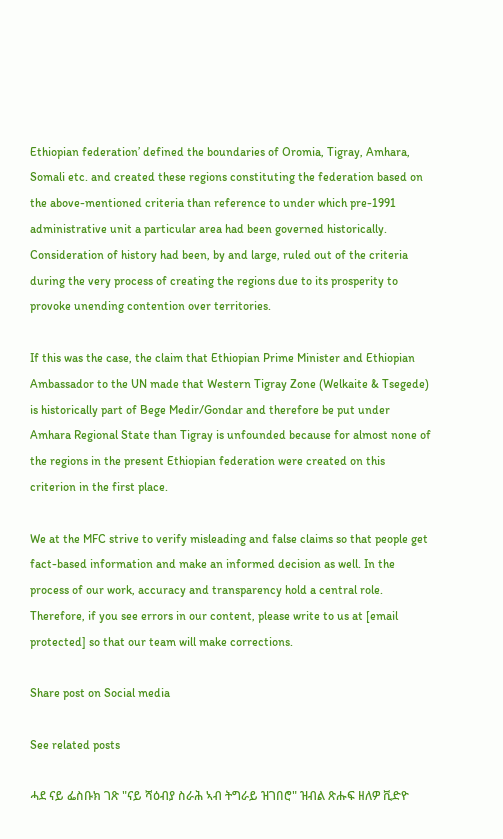Ethiopian federation’ defined the boundaries of Oromia, Tigray, Amhara, Somali etc. and created these regions constituting the federation based on the above-mentioned criteria than reference to under which pre-1991 administrative unit a particular area had been governed historically. Consideration of history had been, by and large, ruled out of the criteria during the very process of creating the regions due to its prosperity to provoke unending contention over territories.

If this was the case, the claim that Ethiopian Prime Minister and Ethiopian Ambassador to the UN made that Western Tigray Zone (Welkaite & Tsegede) is historically part of Bege Medir/Gondar and therefore be put under Amhara Regional State than Tigray is unfounded because for almost none of the regions in the present Ethiopian federation were created on this criterion in the first place.

We at the MFC strive to verify misleading and false claims so that people get fact-based information and make an informed decision as well. In the process of our work, accuracy and transparency hold a central role. Therefore, if you see errors in our content, please write to us at [email protected] so that our team will make corrections.

Share post on Social media

See related posts

ሓደ ናይ ፌስቡክ ገጽ "ናይ ሻዕብያ ስራሕ ኣብ ትግራይ ዝገበሮ" ዝብል ጽሑፍ ዘለዎ ቪድዮ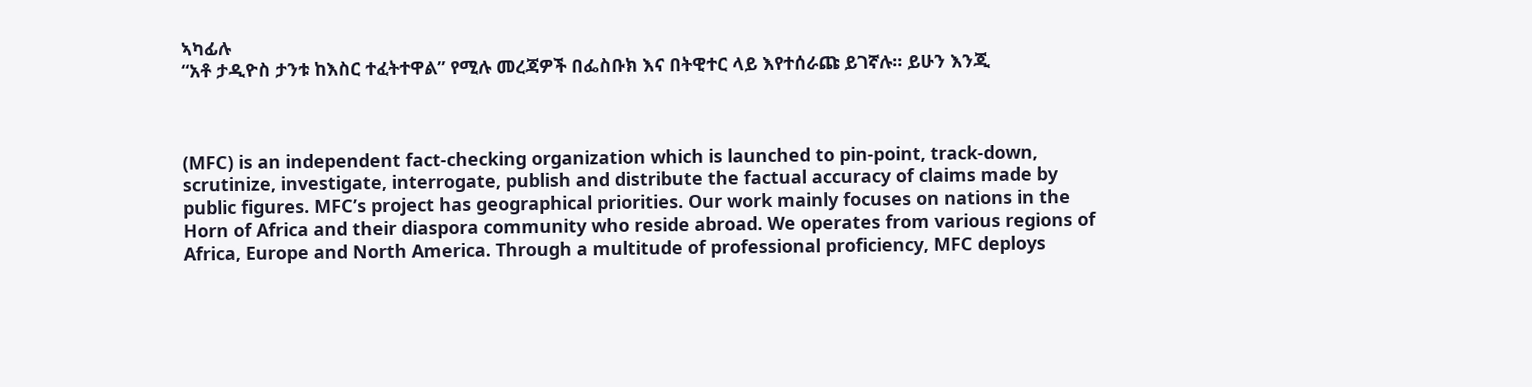ኣካፊሉ
“አቶ ታዲዮስ ታንቱ ከእስር ተፈትተዋል” የሚሉ መረጃዎች በፌስቡክ እና በትዊተር ላይ እየተሰራጩ ይገኛሉ። ይሁን እንጂ



(MFC) is an independent fact-checking organization which is launched to pin-point, track-down, scrutinize, investigate, interrogate, publish and distribute the factual accuracy of claims made by public figures. MFC’s project has geographical priorities. Our work mainly focuses on nations in the Horn of Africa and their diaspora community who reside abroad. We operates from various regions of Africa, Europe and North America. Through a multitude of professional proficiency, MFC deploys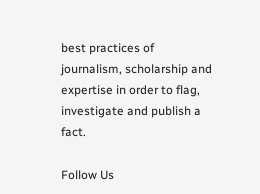best practices of journalism, scholarship and expertise in order to flag, investigate and publish a fact.

Follow Us